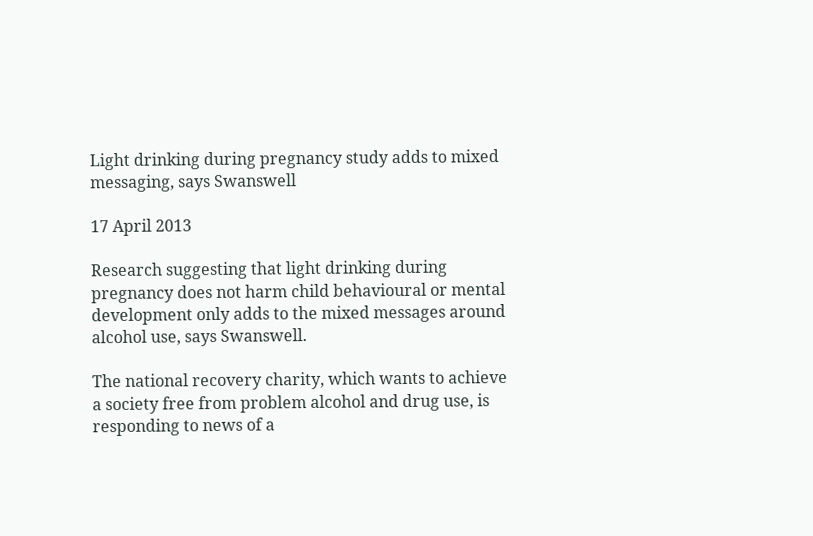Light drinking during pregnancy study adds to mixed messaging, says Swanswell

17 April 2013

Research suggesting that light drinking during pregnancy does not harm child behavioural or mental development only adds to the mixed messages around alcohol use, says Swanswell.

The national recovery charity, which wants to achieve a society free from problem alcohol and drug use, is responding to news of a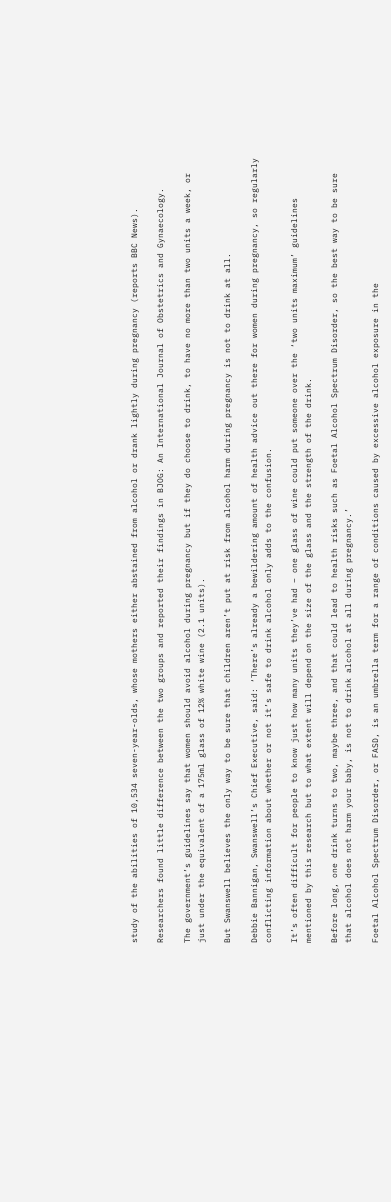study of the abilities of 10,534 seven-year-olds, whose mothers either abstained from alcohol or drank lightly during pregnancy (reports BBC News).

Researchers found little difference between the two groups and reported their findings in BJOG: An International Journal of Obstetrics and Gynaecology.

The government’s guidelines say that women should avoid alcohol during pregnancy but if they do choose to drink, to have no more than two units a week, or just under the equivalent of a 175ml glass of 12% white wine (2.1 units).

But Swanswell believes the only way to be sure that children aren’t put at risk from alcohol harm during pregnancy is not to drink at all.

Debbie Bannigan, Swanswell’s Chief Executive, said: ‘There’s already a bewildering amount of health advice out there for women during pregnancy, so regularly conflicting information about whether or not it’s safe to drink alcohol only adds to the confusion.

It’s often difficult for people to know just how many units they’ve had – one glass of wine could put someone over the ‘two units maximum’ guidelines mentioned by this research but to what extent will depend on the size of the glass and the strength of the drink.

Before long, one drink turns to two, maybe three, and that could lead to health risks such as Foetal Alcohol Spectrum Disorder, so the best way to be sure that alcohol does not harm your baby, is not to drink alcohol at all during pregnancy.’

Foetal Alcohol Spectrum Disorder, or FASD, is an umbrella term for a range of conditions caused by excessive alcohol exposure in the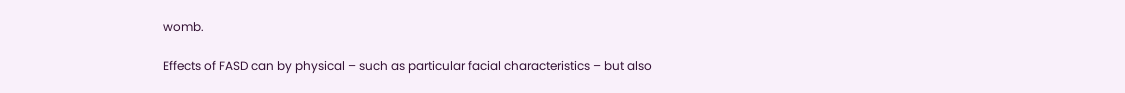womb.

Effects of FASD can by physical – such as particular facial characteristics – but also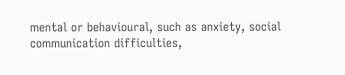mental or behavioural, such as anxiety, social communication difficulties,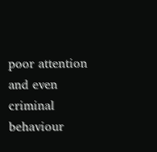poor attention and even criminal behaviour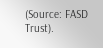(Source: FASD Trust).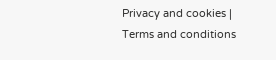Privacy and cookies | Terms and conditions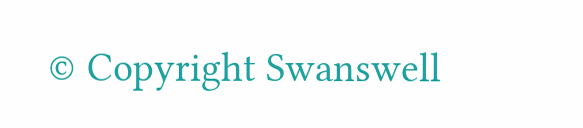© Copyright Swanswell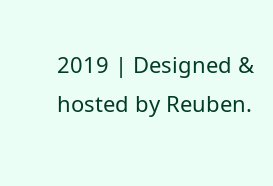2019 | Designed & hosted by Reuben.